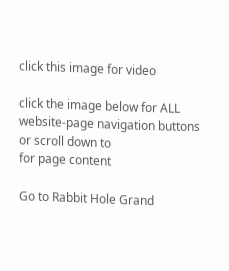click this image for video

click the image below for ALL
website-page navigation buttons
or scroll down to
for page content

Go to Rabbit Hole Grand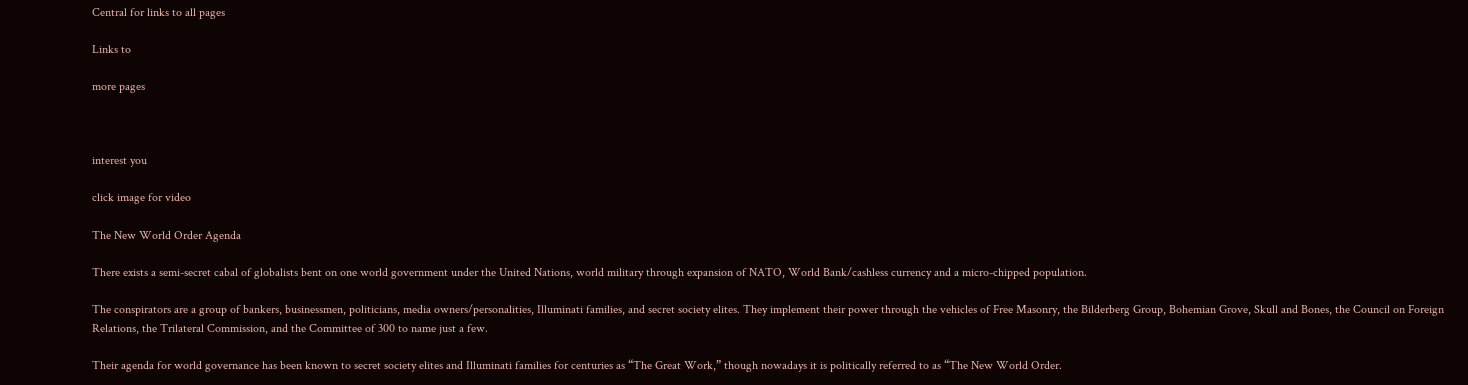Central for links to all pages

Links to

more pages



interest you

click image for video

The New World Order Agenda

There exists a semi-secret cabal of globalists bent on one world government under the United Nations, world military through expansion of NATO, World Bank/cashless currency and a micro-chipped population.

The conspirators are a group of bankers, businessmen, politicians, media owners/personalities, Illuminati families, and secret society elites. They implement their power through the vehicles of Free Masonry, the Bilderberg Group, Bohemian Grove, Skull and Bones, the Council on Foreign Relations, the Trilateral Commission, and the Committee of 300 to name just a few.

Their agenda for world governance has been known to secret society elites and Illuminati families for centuries as “The Great Work,” though nowadays it is politically referred to as “The New World Order.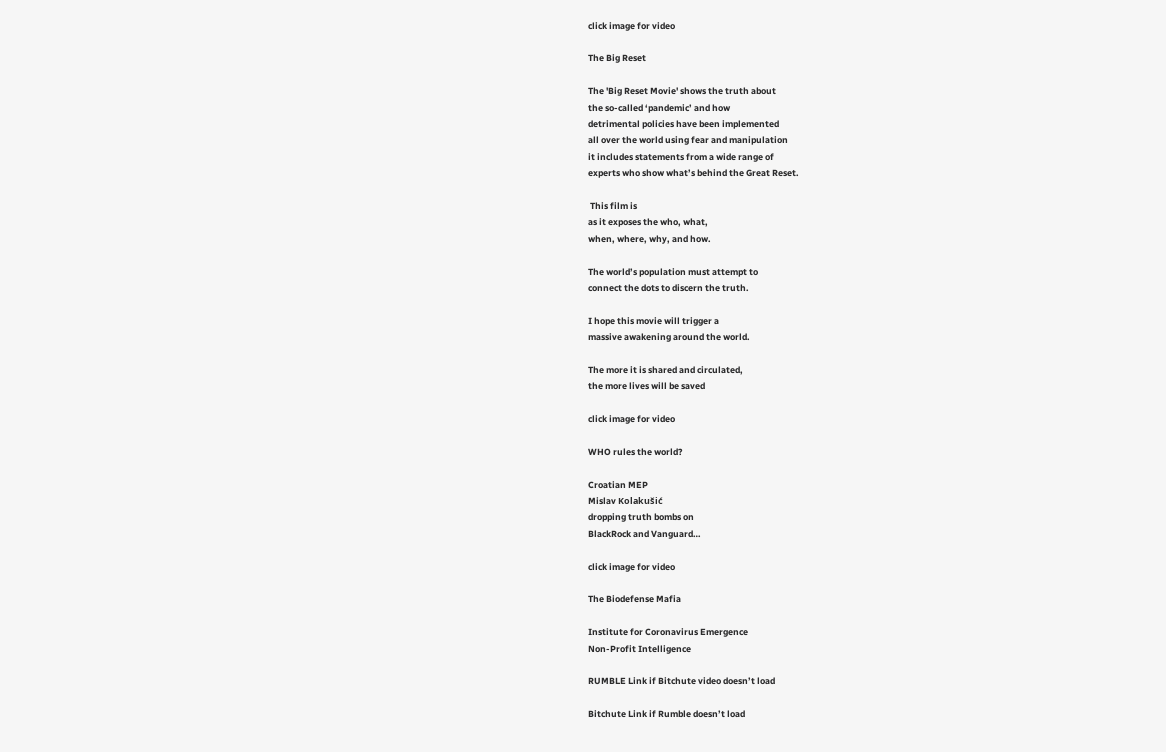click image for video

The Big Reset

The 'Big Reset Movie' shows the truth about
the so-called ‘pandemic’ and how
detrimental policies have been implemented
all over the world using fear and manipulation
it includes statements from a wide range of
experts who show what’s behind the Great Reset.

 This film is
as it exposes the who, what,
when, where, why, and how.

The world’s population must attempt to
connect the dots to discern the truth.

I hope this movie will trigger a
massive awakening around the world.

The more it is shared and circulated,
the more lives will be saved

click image for video

WHO rules the world?

Croatian MEP
Mislav Kolakušić
dropping truth bombs on
BlackRock and Vanguard…

click image for video

The Biodefense Mafia

Institute for Coronavirus Emergence
Non-Profit Intelligence

RUMBLE Link if Bitchute video doesn’t load

Bitchute Link if Rumble doesn’t load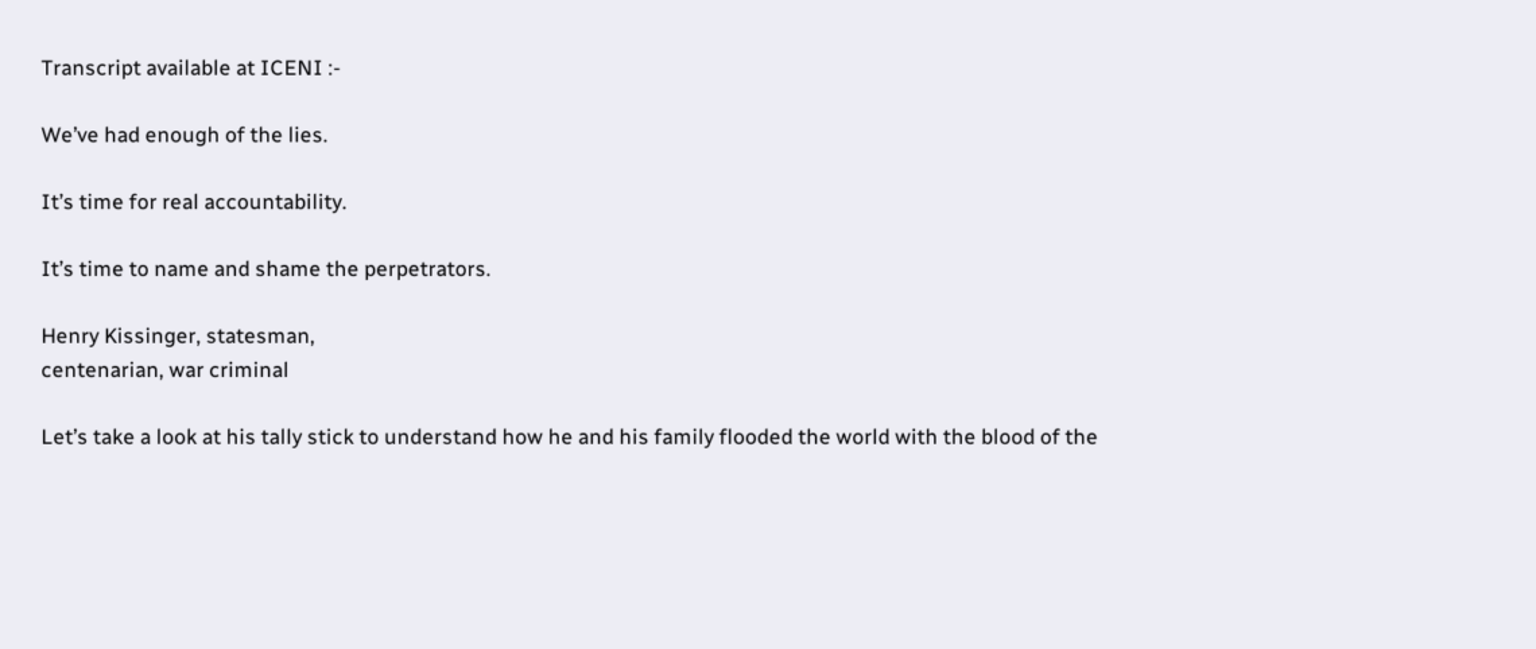Transcript available at ICENI :-

We’ve had enough of the lies.

It’s time for real accountability.

It’s time to name and shame the perpetrators.

Henry Kissinger, statesman,
centenarian, war criminal

Let’s take a look at his tally stick to understand how he and his family flooded the world with the blood of the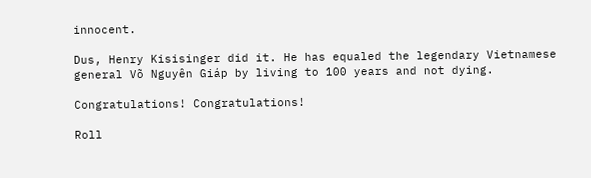innocent.

Dus, Henry Kisisinger did it. He has equaled the legendary Vietnamese general Võ Nguyên Giáp by living to 100 years and not dying.

Congratulations! Congratulations!

Roll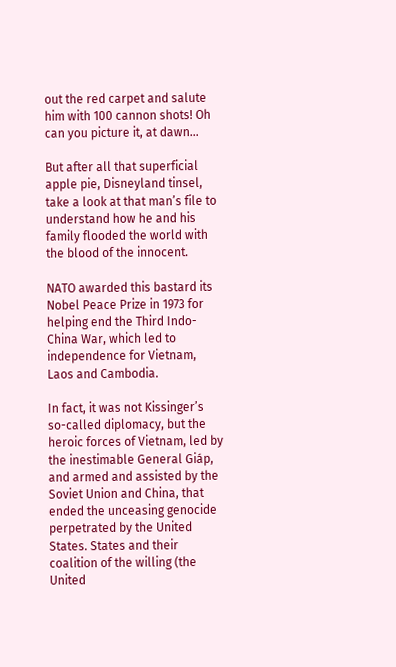out the red carpet and salute him with 100 cannon shots! Oh can you picture it, at dawn…

But after all that superficial apple pie, Disneyland tinsel, take a look at that man’s file to understand how he and his family flooded the world with the blood of the innocent.

NATO awarded this bastard its Nobel Peace Prize in 1973 for helping end the Third Indo-China War, which led to independence for Vietnam, Laos and Cambodia.

In fact, it was not Kissinger’s so-called diplomacy, but the heroic forces of Vietnam, led by the inestimable General Giáp, and armed and assisted by the Soviet Union and China, that ended the unceasing genocide perpetrated by the United States. States and their coalition of the willing (the United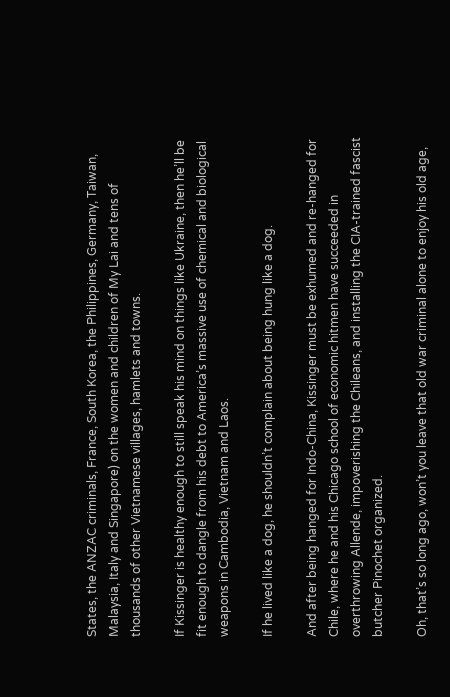States, the ANZAC criminals, France, South Korea, the Philippines, Germany, Taiwan, Malaysia, Italy and Singapore) on the women and children of My Lai and tens of thousands of other Vietnamese villages, hamlets and towns.

If Kissinger is healthy enough to still speak his mind on things like Ukraine, then he’ll be fit enough to dangle from his debt to America’s massive use of chemical and biological weapons in Cambodia, Vietnam and Laos.

If he lived like a dog, he shouldn’t complain about being hung like a dog.

And after being hanged for Indo-China, Kissinger must be exhumed and re-hanged for Chile, where he and his Chicago school of economic hitmen have succeeded in overthrowing Allende, impoverishing the Chileans, and installing the CIA-trained fascist butcher Pinochet organized.

Oh, that’s so long ago, won’t you leave that old war criminal alone to enjoy his old age,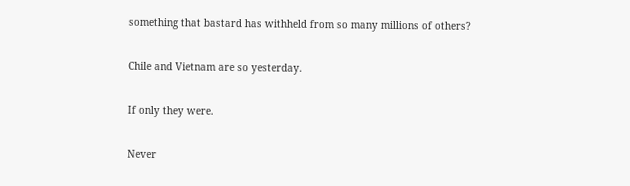something that bastard has withheld from so many millions of others?

Chile and Vietnam are so yesterday.

If only they were.

Never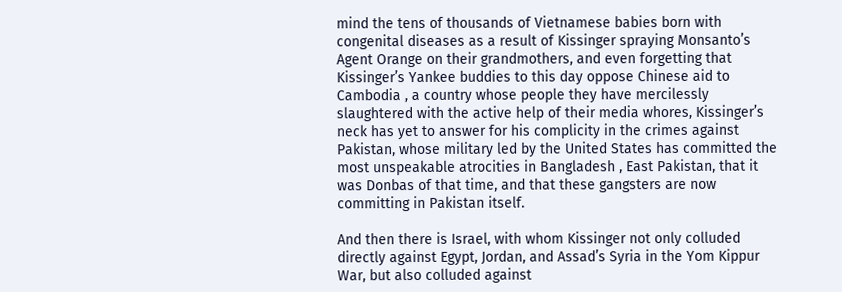mind the tens of thousands of Vietnamese babies born with congenital diseases as a result of Kissinger spraying Monsanto’s Agent Orange on their grandmothers, and even forgetting that Kissinger’s Yankee buddies to this day oppose Chinese aid to Cambodia , a country whose people they have mercilessly slaughtered with the active help of their media whores, Kissinger’s neck has yet to answer for his complicity in the crimes against Pakistan, whose military led by the United States has committed the most unspeakable atrocities in Bangladesh , East Pakistan, that it was Donbas of that time, and that these gangsters are now committing in Pakistan itself.

And then there is Israel, with whom Kissinger not only colluded directly against Egypt, Jordan, and Assad’s Syria in the Yom Kippur War, but also colluded against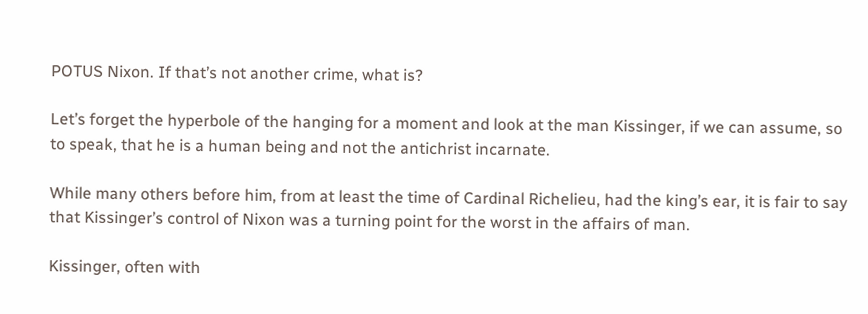POTUS Nixon. If that’s not another crime, what is?

Let’s forget the hyperbole of the hanging for a moment and look at the man Kissinger, if we can assume, so to speak, that he is a human being and not the antichrist incarnate.

While many others before him, from at least the time of Cardinal Richelieu, had the king’s ear, it is fair to say that Kissinger’s control of Nixon was a turning point for the worst in the affairs of man.

Kissinger, often with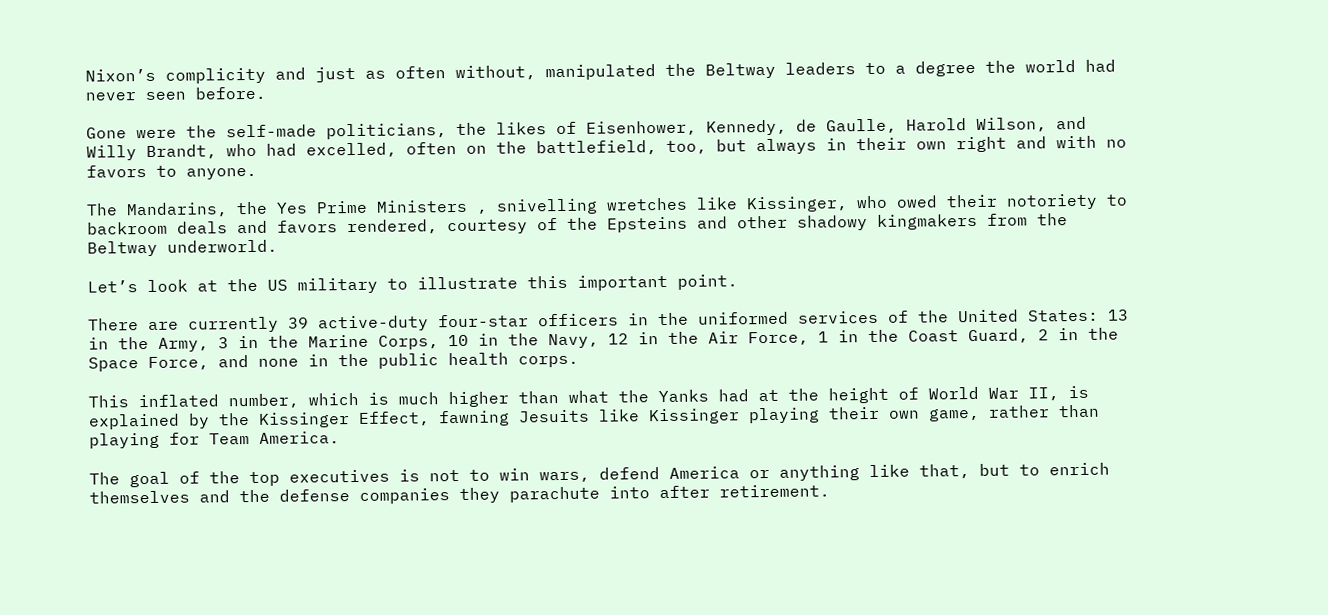Nixon’s complicity and just as often without, manipulated the Beltway leaders to a degree the world had never seen before.

Gone were the self-made politicians, the likes of Eisenhower, Kennedy, de Gaulle, Harold Wilson, and Willy Brandt, who had excelled, often on the battlefield, too, but always in their own right and with no favors to anyone.

The Mandarins, the Yes Prime Ministers , snivelling wretches like Kissinger, who owed their notoriety to backroom deals and favors rendered, courtesy of the Epsteins and other shadowy kingmakers from the Beltway underworld.

Let’s look at the US military to illustrate this important point.

There are currently 39 active-duty four-star officers in the uniformed services of the United States: 13 in the Army, 3 in the Marine Corps, 10 in the Navy, 12 in the Air Force, 1 in the Coast Guard, 2 in the Space Force, and none in the public health corps.

This inflated number, which is much higher than what the Yanks had at the height of World War II, is explained by the Kissinger Effect, fawning Jesuits like Kissinger playing their own game, rather than playing for Team America.

The goal of the top executives is not to win wars, defend America or anything like that, but to enrich themselves and the defense companies they parachute into after retirement.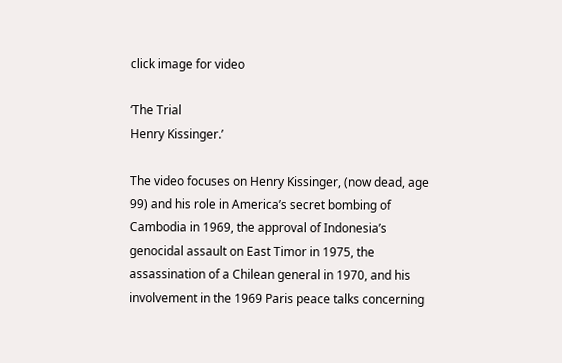click image for video

‘The Trial
Henry Kissinger.’

The video focuses on Henry Kissinger, (now dead, age 99) and his role in America’s secret bombing of Cambodia in 1969, the approval of Indonesia’s genocidal assault on East Timor in 1975, the assassination of a Chilean general in 1970, and his involvement in the 1969 Paris peace talks concerning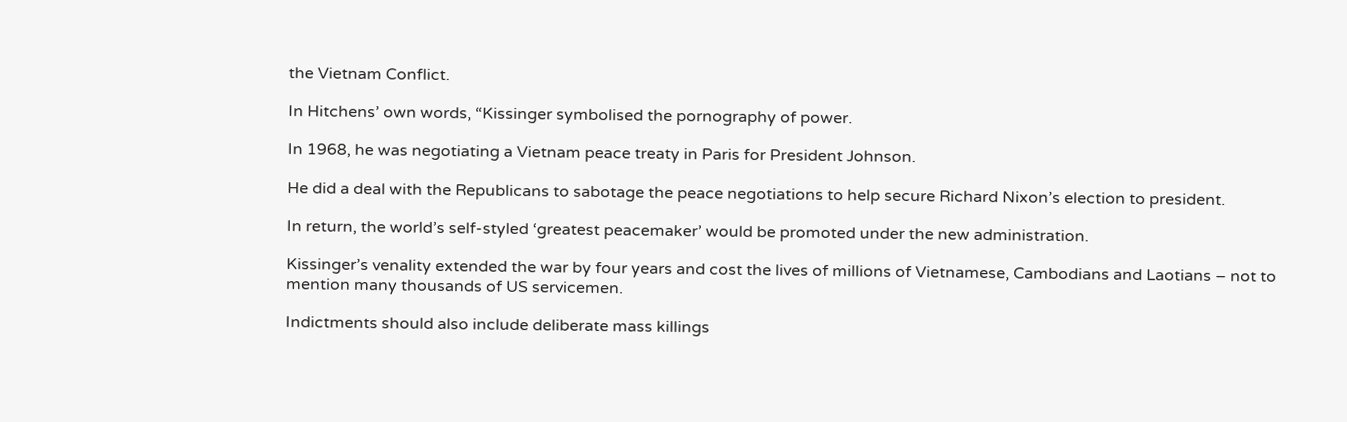the Vietnam Conflict.

In Hitchens’ own words, “Kissinger symbolised the pornography of power.

In 1968, he was negotiating a Vietnam peace treaty in Paris for President Johnson.

He did a deal with the Republicans to sabotage the peace negotiations to help secure Richard Nixon’s election to president.

In return, the world’s self-styled ‘greatest peacemaker’ would be promoted under the new administration.

Kissinger’s venality extended the war by four years and cost the lives of millions of Vietnamese, Cambodians and Laotians – not to mention many thousands of US servicemen.

Indictments should also include deliberate mass killings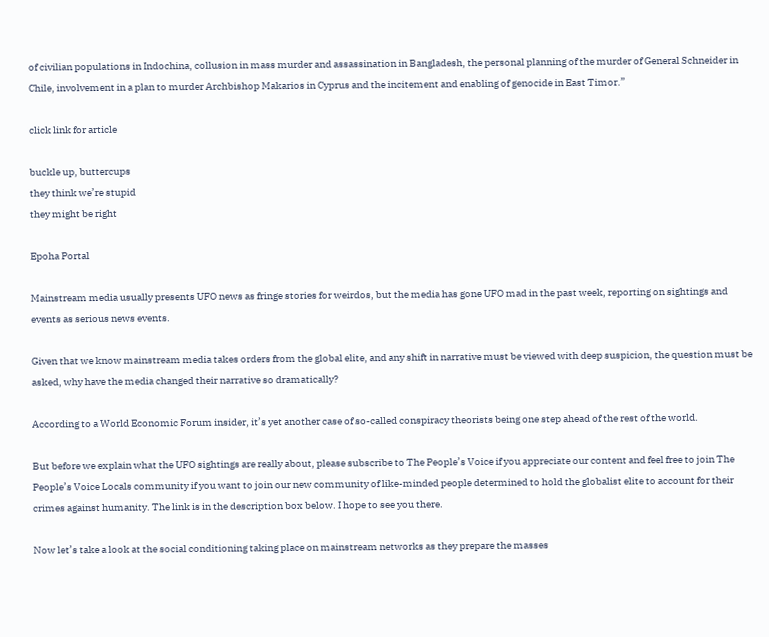of civilian populations in Indochina, collusion in mass murder and assassination in Bangladesh, the personal planning of the murder of General Schneider in Chile, involvement in a plan to murder Archbishop Makarios in Cyprus and the incitement and enabling of genocide in East Timor.”

click link for article

buckle up, buttercups
they think we’re stupid
they might be right

Epoha Portal

Mainstream media usually presents UFO news as fringe stories for weirdos, but the media has gone UFO mad in the past week, reporting on sightings and events as serious news events.

Given that we know mainstream media takes orders from the global elite, and any shift in narrative must be viewed with deep suspicion, the question must be asked, why have the media changed their narrative so dramatically?

According to a World Economic Forum insider, it’s yet another case of so-called conspiracy theorists being one step ahead of the rest of the world.

But before we explain what the UFO sightings are really about, please subscribe to The People’s Voice if you appreciate our content and feel free to join The People’s Voice Locals community if you want to join our new community of like-minded people determined to hold the globalist elite to account for their crimes against humanity. The link is in the description box below. I hope to see you there.

Now let’s take a look at the social conditioning taking place on mainstream networks as they prepare the masses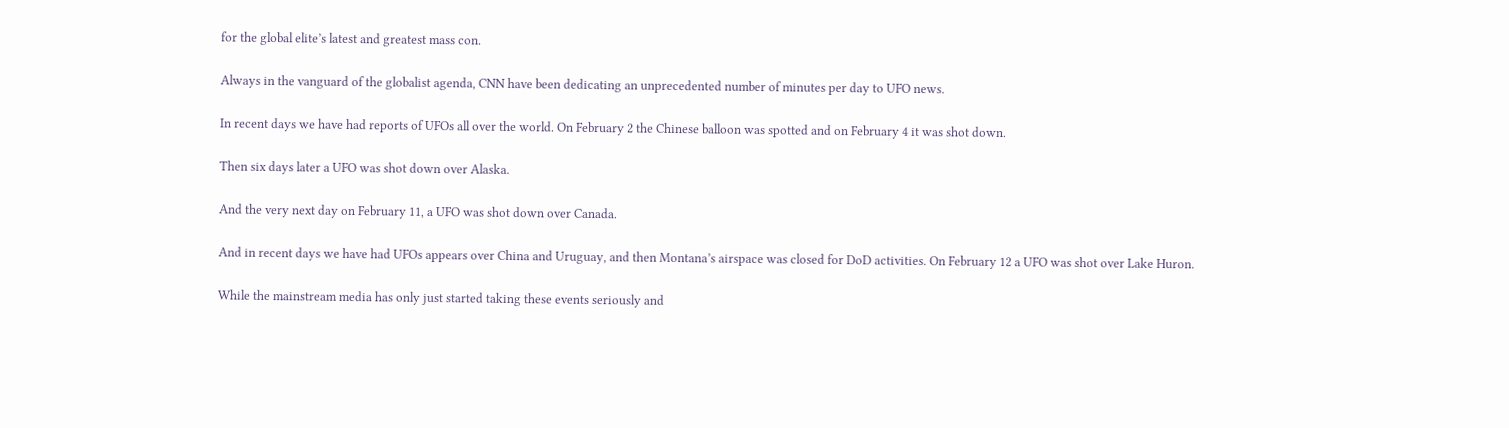for the global elite’s latest and greatest mass con.

Always in the vanguard of the globalist agenda, CNN have been dedicating an unprecedented number of minutes per day to UFO news.

In recent days we have had reports of UFOs all over the world. On February 2 the Chinese balloon was spotted and on February 4 it was shot down.

Then six days later a UFO was shot down over Alaska.

And the very next day on February 11, a UFO was shot down over Canada.

And in recent days we have had UFOs appears over China and Uruguay, and then Montana’s airspace was closed for DoD activities. On February 12 a UFO was shot over Lake Huron.

While the mainstream media has only just started taking these events seriously and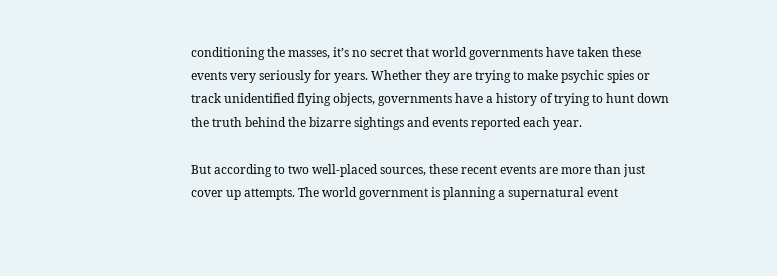conditioning the masses, it’s no secret that world governments have taken these events very seriously for years. Whether they are trying to make psychic spies or track unidentified flying objects, governments have a history of trying to hunt down the truth behind the bizarre sightings and events reported each year.

But according to two well-placed sources, these recent events are more than just cover up attempts. The world government is planning a supernatural event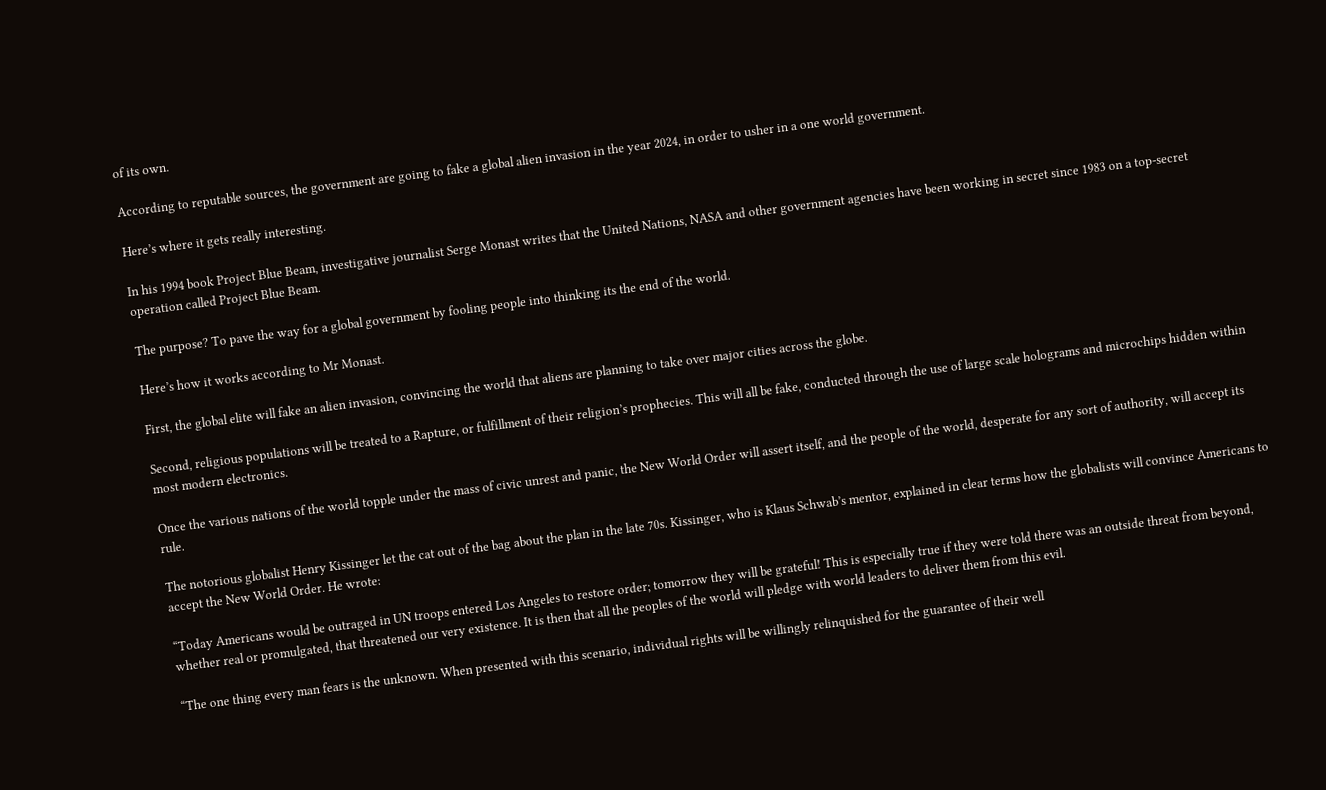of its own.

According to reputable sources, the government are going to fake a global alien invasion in the year 2024, in order to usher in a one world government.

Here’s where it gets really interesting.

In his 1994 book Project Blue Beam, investigative journalist Serge Monast writes that the United Nations, NASA and other government agencies have been working in secret since 1983 on a top-secret operation called Project Blue Beam.

The purpose? To pave the way for a global government by fooling people into thinking its the end of the world.

Here’s how it works according to Mr Monast.

First, the global elite will fake an alien invasion, convincing the world that aliens are planning to take over major cities across the globe.

Second, religious populations will be treated to a Rapture, or fulfillment of their religion’s prophecies. This will all be fake, conducted through the use of large scale holograms and microchips hidden within most modern electronics.

Once the various nations of the world topple under the mass of civic unrest and panic, the New World Order will assert itself, and the people of the world, desperate for any sort of authority, will accept its rule.

The notorious globalist Henry Kissinger let the cat out of the bag about the plan in the late 70s. Kissinger, who is Klaus Schwab’s mentor, explained in clear terms how the globalists will convince Americans to accept the New World Order. He wrote:

“Today Americans would be outraged in UN troops entered Los Angeles to restore order; tomorrow they will be grateful! This is especially true if they were told there was an outside threat from beyond, whether real or promulgated, that threatened our very existence. It is then that all the peoples of the world will pledge with world leaders to deliver them from this evil.

“The one thing every man fears is the unknown. When presented with this scenario, individual rights will be willingly relinquished for the guarantee of their well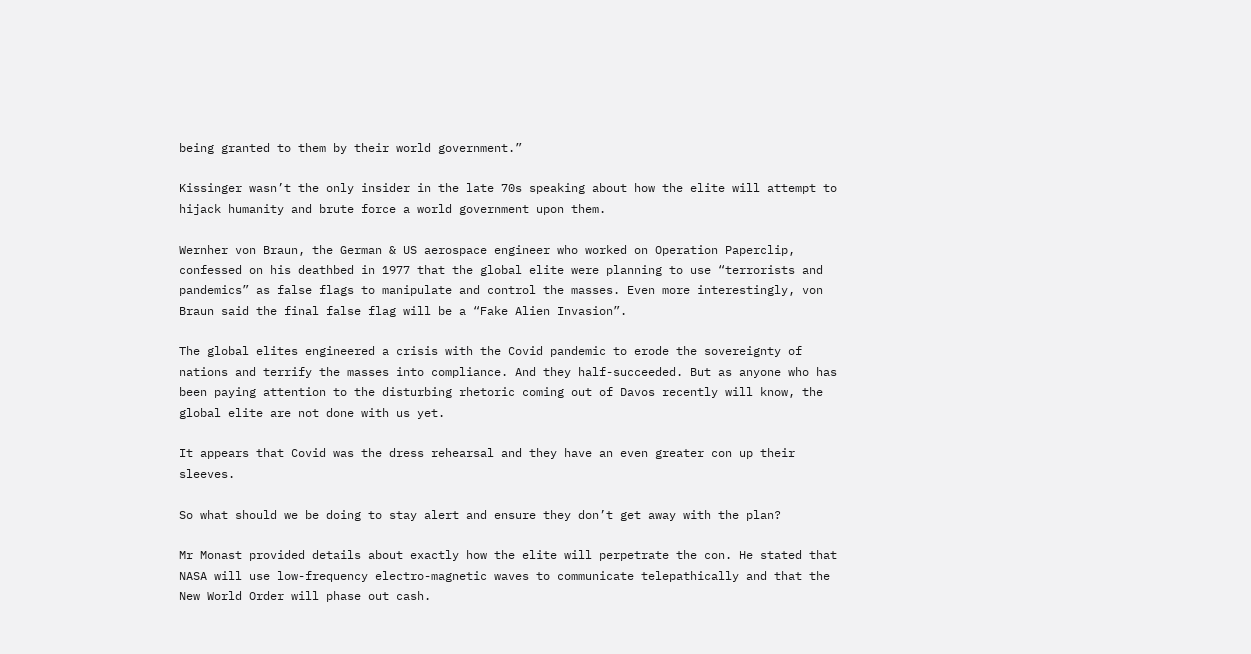being granted to them by their world government.”

Kissinger wasn’t the only insider in the late 70s speaking about how the elite will attempt to hijack humanity and brute force a world government upon them.

Wernher von Braun, the German & US aerospace engineer who worked on Operation Paperclip, confessed on his deathbed in 1977 that the global elite were planning to use “terrorists and pandemics” as false flags to manipulate and control the masses. Even more interestingly, von Braun said the final false flag will be a “Fake Alien Invasion”.

The global elites engineered a crisis with the Covid pandemic to erode the sovereignty of nations and terrify the masses into compliance. And they half-succeeded. But as anyone who has been paying attention to the disturbing rhetoric coming out of Davos recently will know, the global elite are not done with us yet.

It appears that Covid was the dress rehearsal and they have an even greater con up their sleeves.

So what should we be doing to stay alert and ensure they don’t get away with the plan?

Mr Monast provided details about exactly how the elite will perpetrate the con. He stated that NASA will use low-frequency electro-magnetic waves to communicate telepathically and that the New World Order will phase out cash.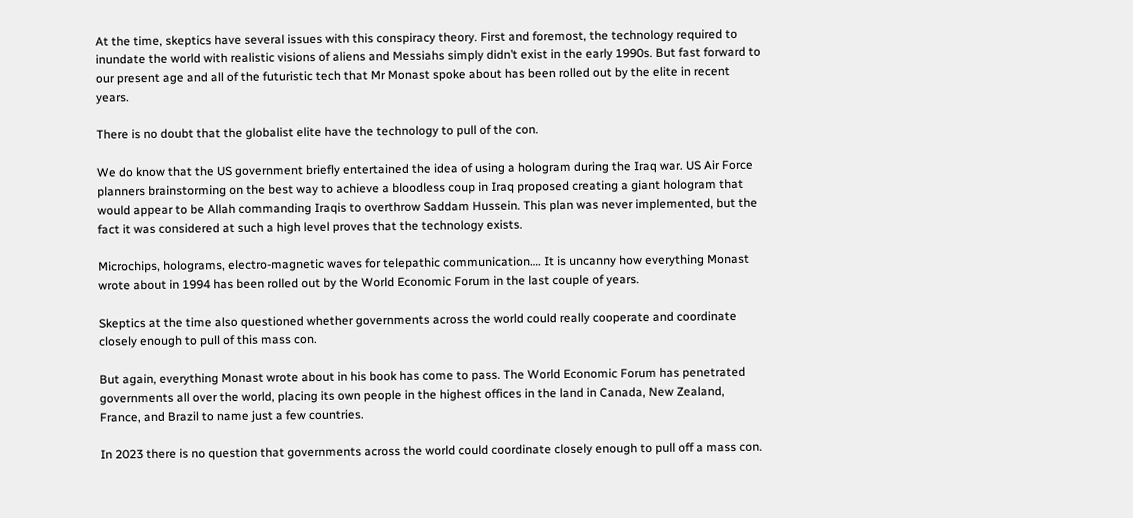At the time, skeptics have several issues with this conspiracy theory. First and foremost, the technology required to inundate the world with realistic visions of aliens and Messiahs simply didn’t exist in the early 1990s. But fast forward to our present age and all of the futuristic tech that Mr Monast spoke about has been rolled out by the elite in recent years.

There is no doubt that the globalist elite have the technology to pull of the con.

We do know that the US government briefly entertained the idea of using a hologram during the Iraq war. US Air Force planners brainstorming on the best way to achieve a bloodless coup in Iraq proposed creating a giant hologram that would appear to be Allah commanding Iraqis to overthrow Saddam Hussein. This plan was never implemented, but the fact it was considered at such a high level proves that the technology exists.

Microchips, holograms, electro-magnetic waves for telepathic communication…. It is uncanny how everything Monast wrote about in 1994 has been rolled out by the World Economic Forum in the last couple of years.

Skeptics at the time also questioned whether governments across the world could really cooperate and coordinate closely enough to pull of this mass con.

But again, everything Monast wrote about in his book has come to pass. The World Economic Forum has penetrated governments all over the world, placing its own people in the highest offices in the land in Canada, New Zealand, France, and Brazil to name just a few countries.

In 2023 there is no question that governments across the world could coordinate closely enough to pull off a mass con.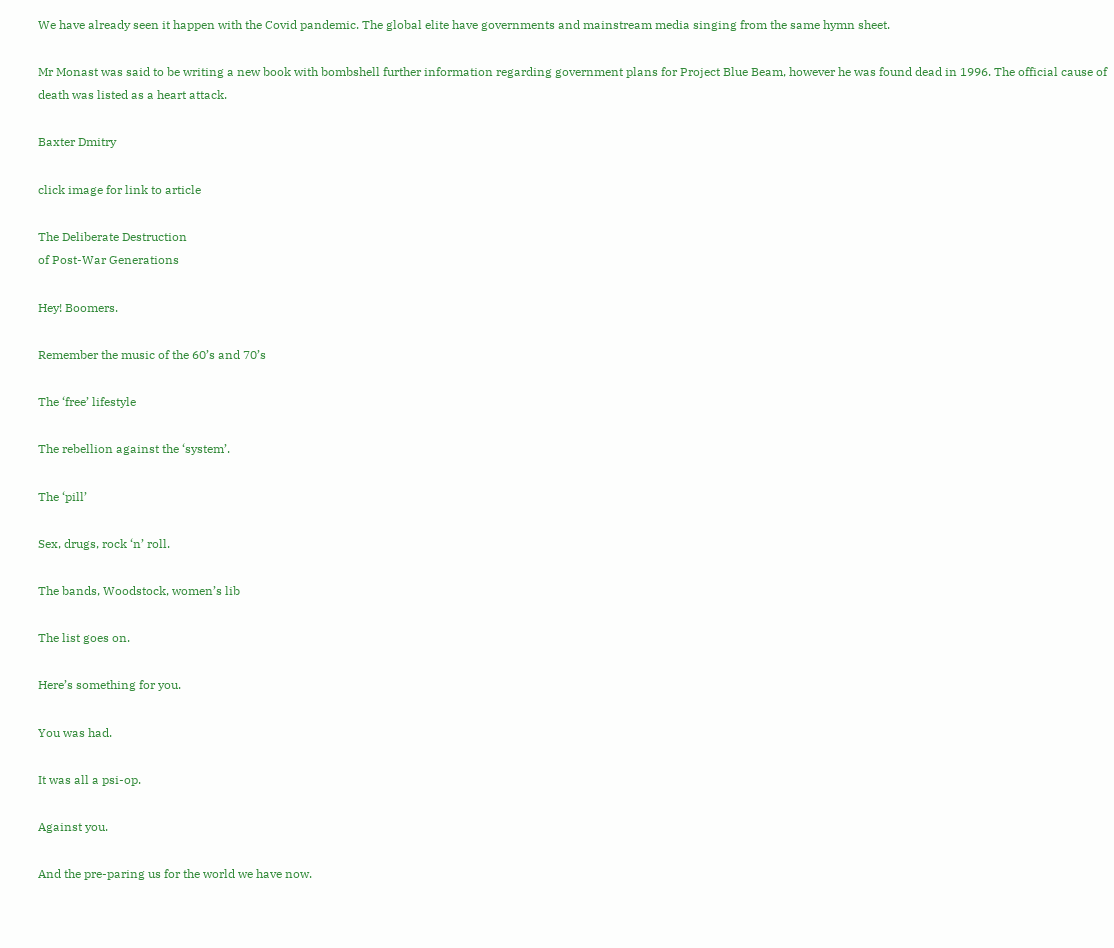We have already seen it happen with the Covid pandemic. The global elite have governments and mainstream media singing from the same hymn sheet.

Mr Monast was said to be writing a new book with bombshell further information regarding government plans for Project Blue Beam, however he was found dead in 1996. The official cause of death was listed as a heart attack.

Baxter Dmitry

click image for link to article

The Deliberate Destruction
of Post-War Generations

Hey! Boomers.

Remember the music of the 60’s and 70’s

The ‘free’ lifestyle

The rebellion against the ‘system’.

The ‘pill’

Sex, drugs, rock ‘n’ roll.

The bands, Woodstock, women’s lib

The list goes on.

Here’s something for you.

You was had.

It was all a psi-op.

Against you.

And the pre-paring us for the world we have now.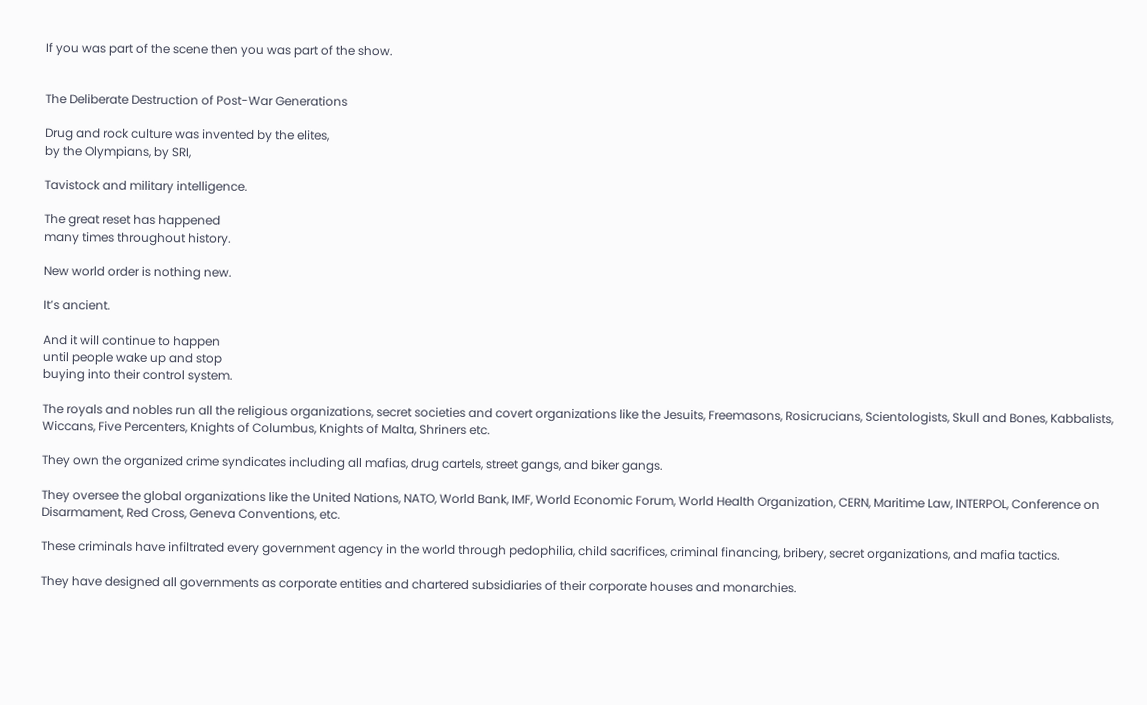If you was part of the scene then you was part of the show.


The Deliberate Destruction of Post-War Generations

Drug and rock culture was invented by the elites,
by the Olympians, by SRI,

Tavistock and military intelligence.

The great reset has happened
many times throughout history.

New world order is nothing new.

It’s ancient.

And it will continue to happen
until people wake up and stop
buying into their control system.

The royals and nobles run all the religious organizations, secret societies and covert organizations like the Jesuits, Freemasons, Rosicrucians, Scientologists, Skull and Bones, Kabbalists, Wiccans, Five Percenters, Knights of Columbus, Knights of Malta, Shriners etc.

They own the organized crime syndicates including all mafias, drug cartels, street gangs, and biker gangs.

They oversee the global organizations like the United Nations, NATO, World Bank, IMF, World Economic Forum, World Health Organization, CERN, Maritime Law, INTERPOL, Conference on Disarmament, Red Cross, Geneva Conventions, etc.

These criminals have infiltrated every government agency in the world through pedophilia, child sacrifices, criminal financing, bribery, secret organizations, and mafia tactics.

They have designed all governments as corporate entities and chartered subsidiaries of their corporate houses and monarchies.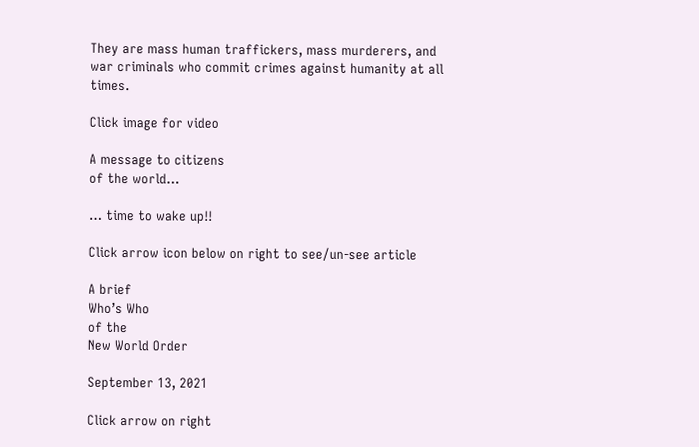They are mass human traffickers, mass murderers, and war criminals who commit crimes against humanity at all times.

Click image for video

A message to citizens
of the world…

… time to wake up!!

Click arrow icon below on right to see/un-see article

A brief
Who’s Who
of the
New World Order

September 13, 2021

Click arrow on right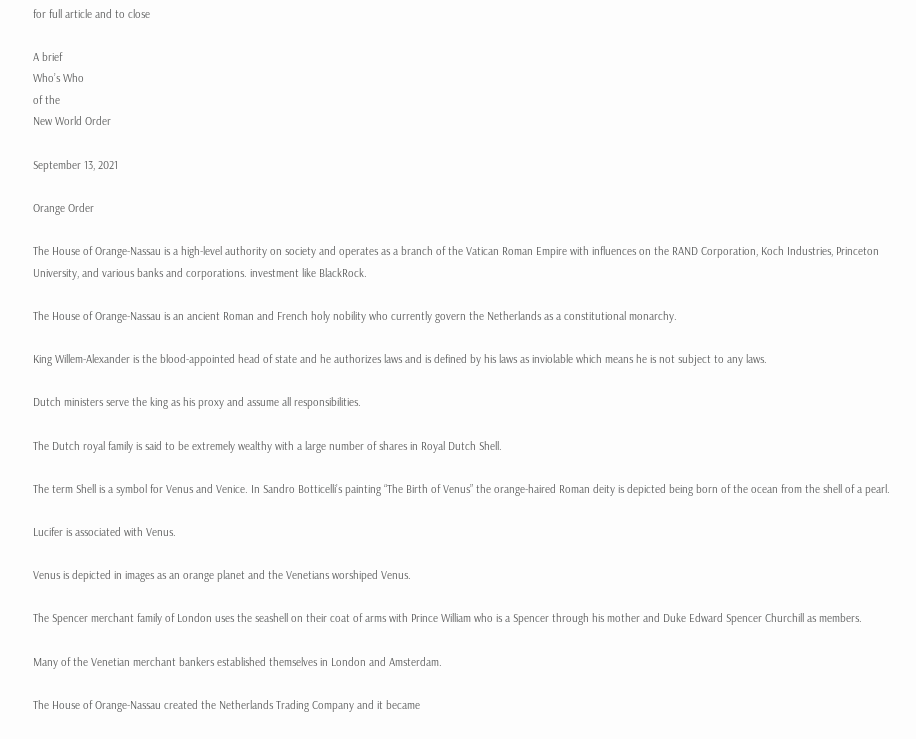for full article and to close

A brief
Who’s Who
of the
New World Order

September 13, 2021

Orange Order

The House of Orange-Nassau is a high-level authority on society and operates as a branch of the Vatican Roman Empire with influences on the RAND Corporation, Koch Industries, Princeton University, and various banks and corporations. investment like BlackRock.

The House of Orange-Nassau is an ancient Roman and French holy nobility who currently govern the Netherlands as a constitutional monarchy.

King Willem-Alexander is the blood-appointed head of state and he authorizes laws and is defined by his laws as inviolable which means he is not subject to any laws.

Dutch ministers serve the king as his proxy and assume all responsibilities.

The Dutch royal family is said to be extremely wealthy with a large number of shares in Royal Dutch Shell.

The term Shell is a symbol for Venus and Venice. In Sandro Botticelli’s painting “The Birth of Venus” the orange-haired Roman deity is depicted being born of the ocean from the shell of a pearl.

Lucifer is associated with Venus.

Venus is depicted in images as an orange planet and the Venetians worshiped Venus.

The Spencer merchant family of London uses the seashell on their coat of arms with Prince William who is a Spencer through his mother and Duke Edward Spencer Churchill as members.

Many of the Venetian merchant bankers established themselves in London and Amsterdam.

The House of Orange-Nassau created the Netherlands Trading Company and it became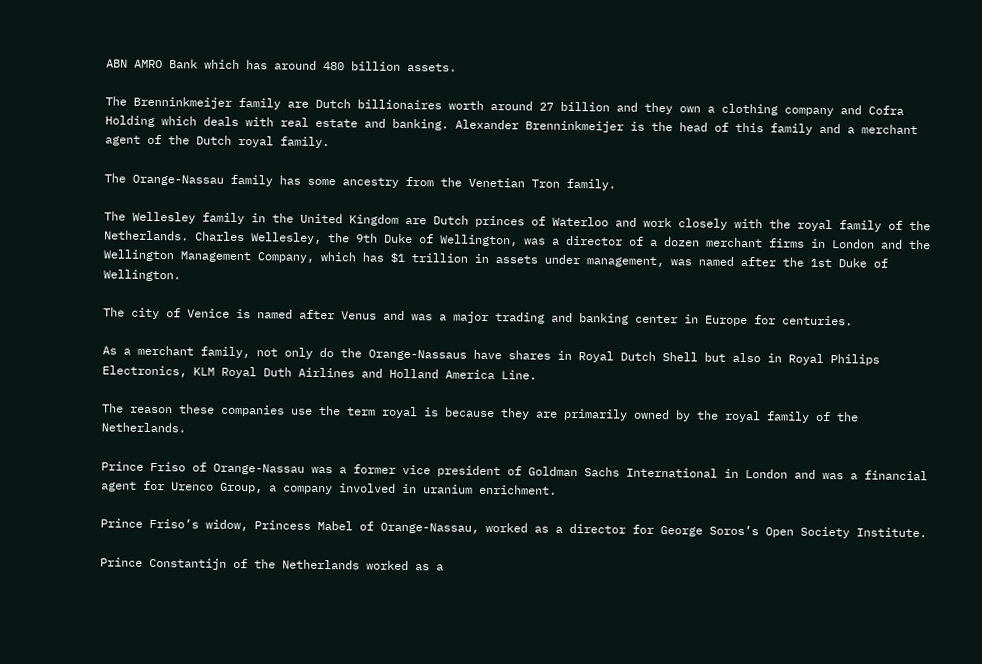ABN AMRO Bank which has around 480 billion assets.

The Brenninkmeijer family are Dutch billionaires worth around 27 billion and they own a clothing company and Cofra Holding which deals with real estate and banking. Alexander Brenninkmeijer is the head of this family and a merchant agent of the Dutch royal family.

The Orange-Nassau family has some ancestry from the Venetian Tron family.

The Wellesley family in the United Kingdom are Dutch princes of Waterloo and work closely with the royal family of the Netherlands. Charles Wellesley, the 9th Duke of Wellington, was a director of a dozen merchant firms in London and the Wellington Management Company, which has $1 trillion in assets under management, was named after the 1st Duke of Wellington.

The city of Venice is named after Venus and was a major trading and banking center in Europe for centuries.

As a merchant family, not only do the Orange-Nassaus have shares in Royal Dutch Shell but also in Royal Philips Electronics, KLM Royal Duth Airlines and Holland America Line.

The reason these companies use the term royal is because they are primarily owned by the royal family of the Netherlands.

Prince Friso of Orange-Nassau was a former vice president of Goldman Sachs International in London and was a financial agent for Urenco Group, a company involved in uranium enrichment.

Prince Friso’s widow, Princess Mabel of Orange-Nassau, worked as a director for George Soros’s Open Society Institute.

Prince Constantijn of the Netherlands worked as a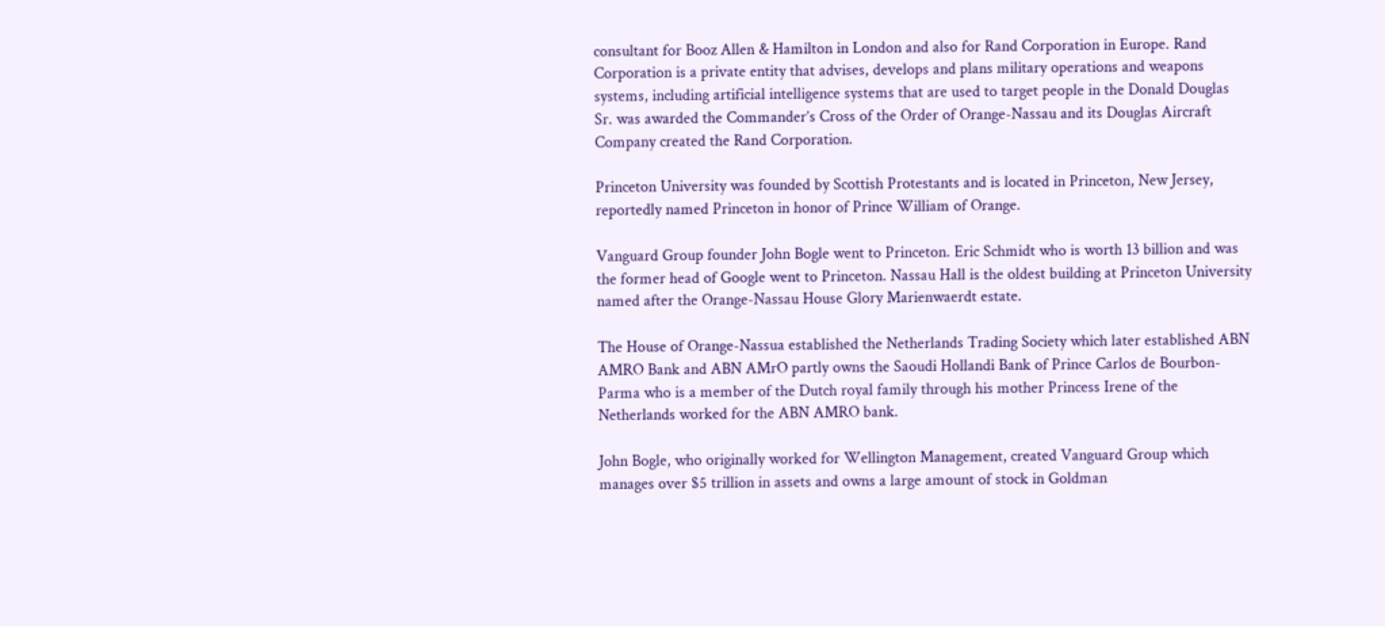consultant for Booz Allen & Hamilton in London and also for Rand Corporation in Europe. Rand Corporation is a private entity that advises, develops and plans military operations and weapons systems, including artificial intelligence systems that are used to target people in the Donald Douglas Sr. was awarded the Commander’s Cross of the Order of Orange-Nassau and its Douglas Aircraft Company created the Rand Corporation.

Princeton University was founded by Scottish Protestants and is located in Princeton, New Jersey, reportedly named Princeton in honor of Prince William of Orange.

Vanguard Group founder John Bogle went to Princeton. Eric Schmidt who is worth 13 billion and was the former head of Google went to Princeton. Nassau Hall is the oldest building at Princeton University named after the Orange-Nassau House Glory Marienwaerdt estate.

The House of Orange-Nassua established the Netherlands Trading Society which later established ABN AMRO Bank and ABN AMrO partly owns the Saoudi Hollandi Bank of Prince Carlos de Bourbon-Parma who is a member of the Dutch royal family through his mother Princess Irene of the Netherlands worked for the ABN AMRO bank.

John Bogle, who originally worked for Wellington Management, created Vanguard Group which manages over $5 trillion in assets and owns a large amount of stock in Goldman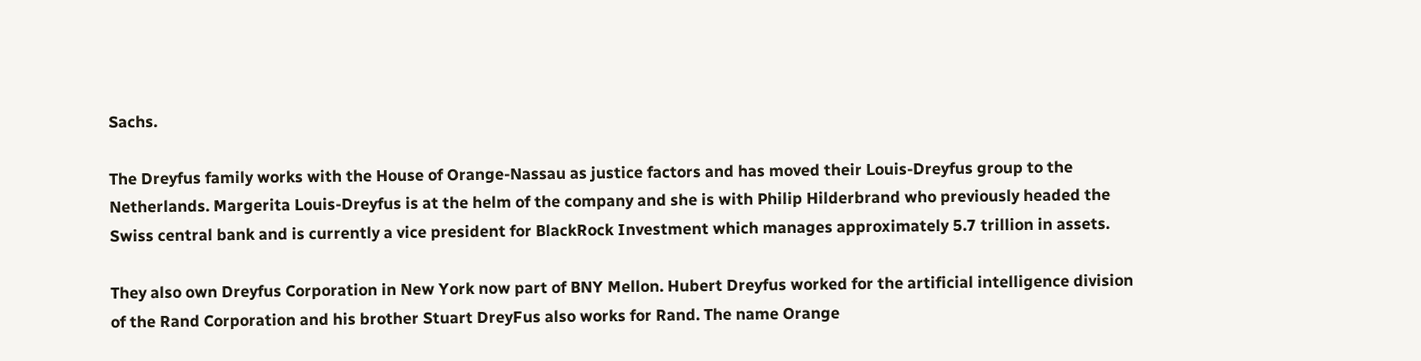Sachs.

The Dreyfus family works with the House of Orange-Nassau as justice factors and has moved their Louis-Dreyfus group to the Netherlands. Margerita Louis-Dreyfus is at the helm of the company and she is with Philip Hilderbrand who previously headed the Swiss central bank and is currently a vice president for BlackRock Investment which manages approximately 5.7 trillion in assets.

They also own Dreyfus Corporation in New York now part of BNY Mellon. Hubert Dreyfus worked for the artificial intelligence division of the Rand Corporation and his brother Stuart DreyFus also works for Rand. The name Orange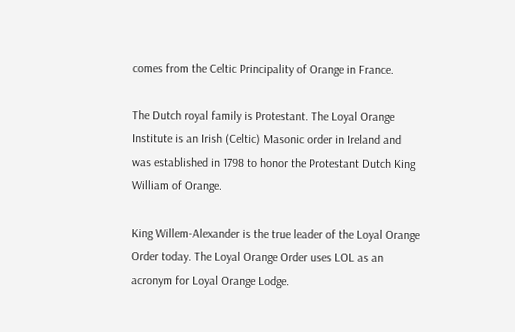comes from the Celtic Principality of Orange in France.

The Dutch royal family is Protestant. The Loyal Orange Institute is an Irish (Celtic) Masonic order in Ireland and was established in 1798 to honor the Protestant Dutch King William of Orange.

King Willem-Alexander is the true leader of the Loyal Orange Order today. The Loyal Orange Order uses LOL as an acronym for Loyal Orange Lodge.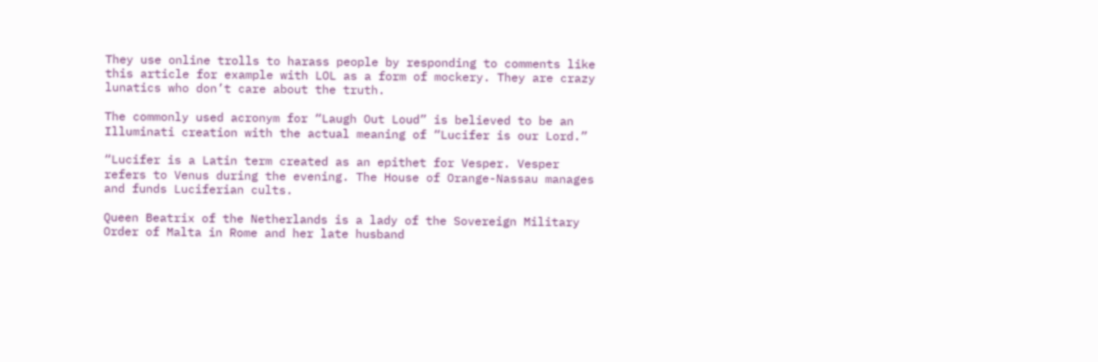They use online trolls to harass people by responding to comments like this article for example with LOL as a form of mockery. They are crazy lunatics who don’t care about the truth.

The commonly used acronym for “Laugh Out Loud” is believed to be an Illuminati creation with the actual meaning of “Lucifer is our Lord.”

“Lucifer is a Latin term created as an epithet for Vesper. Vesper refers to Venus during the evening. The House of Orange-Nassau manages and funds Luciferian cults.

Queen Beatrix of the Netherlands is a lady of the Sovereign Military Order of Malta in Rome and her late husband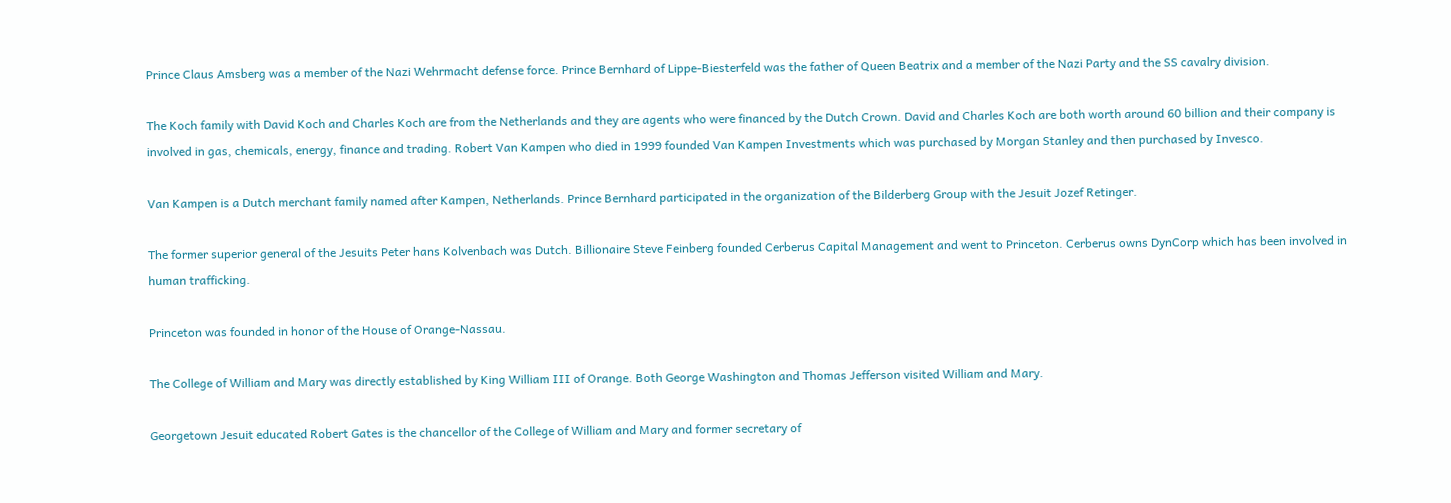Prince Claus Amsberg was a member of the Nazi Wehrmacht defense force. Prince Bernhard of Lippe-Biesterfeld was the father of Queen Beatrix and a member of the Nazi Party and the SS cavalry division.

The Koch family with David Koch and Charles Koch are from the Netherlands and they are agents who were financed by the Dutch Crown. David and Charles Koch are both worth around 60 billion and their company is involved in gas, chemicals, energy, finance and trading. Robert Van Kampen who died in 1999 founded Van Kampen Investments which was purchased by Morgan Stanley and then purchased by Invesco.

Van Kampen is a Dutch merchant family named after Kampen, Netherlands. Prince Bernhard participated in the organization of the Bilderberg Group with the Jesuit Jozef Retinger.

The former superior general of the Jesuits Peter hans Kolvenbach was Dutch. Billionaire Steve Feinberg founded Cerberus Capital Management and went to Princeton. Cerberus owns DynCorp which has been involved in human trafficking.

Princeton was founded in honor of the House of Orange-Nassau.

The College of William and Mary was directly established by King William III of Orange. Both George Washington and Thomas Jefferson visited William and Mary.

Georgetown Jesuit educated Robert Gates is the chancellor of the College of William and Mary and former secretary of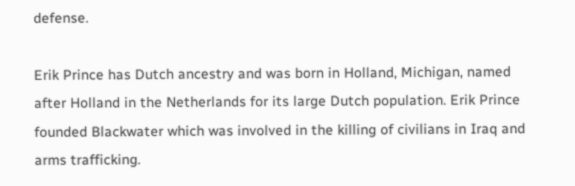defense.

Erik Prince has Dutch ancestry and was born in Holland, Michigan, named after Holland in the Netherlands for its large Dutch population. Erik Prince founded Blackwater which was involved in the killing of civilians in Iraq and arms trafficking.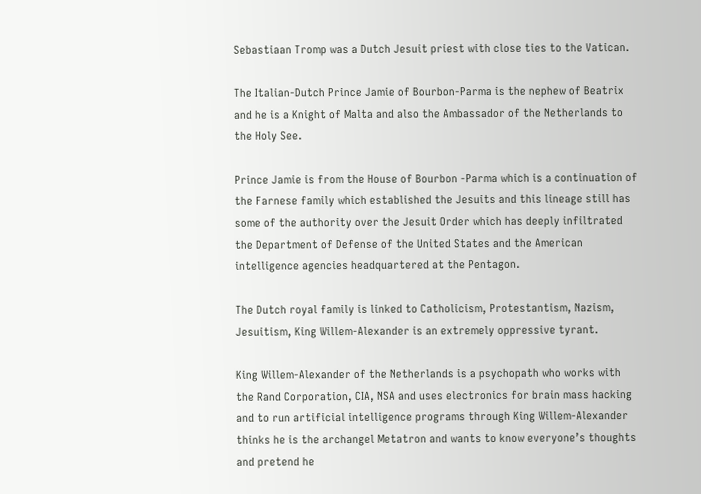Sebastiaan Tromp was a Dutch Jesuit priest with close ties to the Vatican.

The Italian-Dutch Prince Jamie of Bourbon-Parma is the nephew of Beatrix and he is a Knight of Malta and also the Ambassador of the Netherlands to the Holy See.

Prince Jamie is from the House of Bourbon -Parma which is a continuation of the Farnese family which established the Jesuits and this lineage still has some of the authority over the Jesuit Order which has deeply infiltrated the Department of Defense of the United States and the American intelligence agencies headquartered at the Pentagon.

The Dutch royal family is linked to Catholicism, Protestantism, Nazism, Jesuitism, King Willem-Alexander is an extremely oppressive tyrant.

King Willem-Alexander of the Netherlands is a psychopath who works with the Rand Corporation, CIA, NSA and uses electronics for brain mass hacking and to run artificial intelligence programs through King Willem-Alexander thinks he is the archangel Metatron and wants to know everyone’s thoughts and pretend he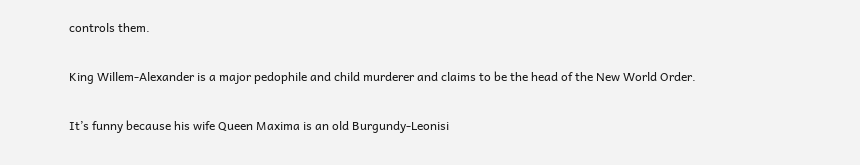controls them.

King Willem-Alexander is a major pedophile and child murderer and claims to be the head of the New World Order.

It’s funny because his wife Queen Maxima is an old Burgundy-Leonisi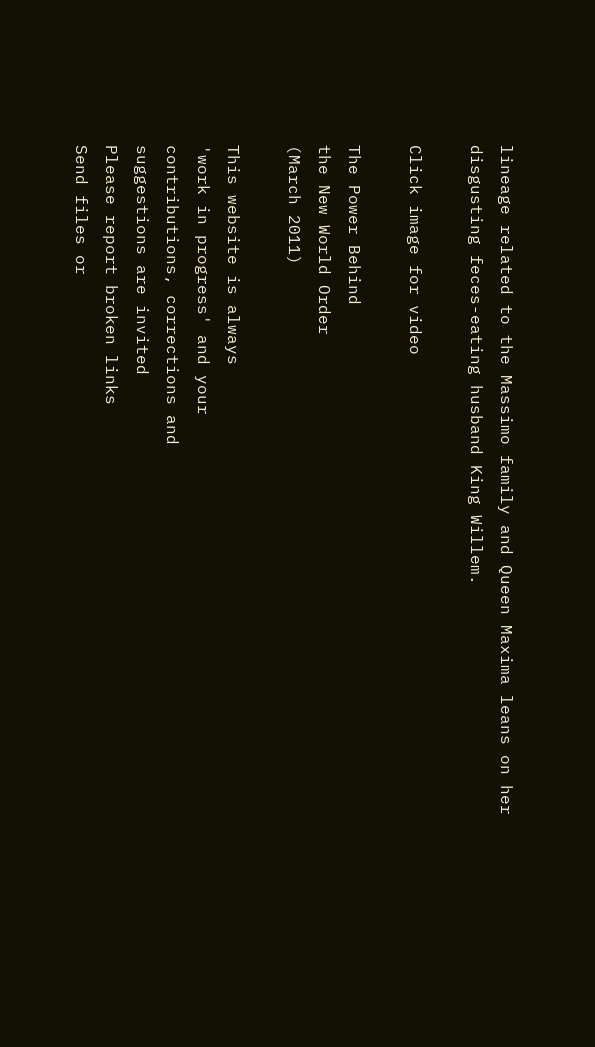lineage related to the Massimo family and Queen Maxima leans on her disgusting feces-eating husband King Willem.

Click image for video

The Power Behind
the New World Order
(March 2011)

This website is always
'work in progress' and your
contributions, corrections and
suggestions are invited
Please report broken links
Send files or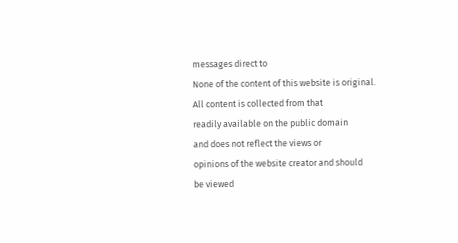messages direct to
None of the content of this website is original.
All content is collected from that
readily available on the public domain
and does not reflect the views or
opinions of the website creator and should
be viewed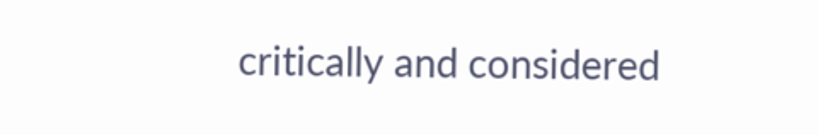critically and considered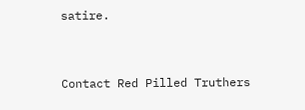satire.


Contact Red Pilled Truthers